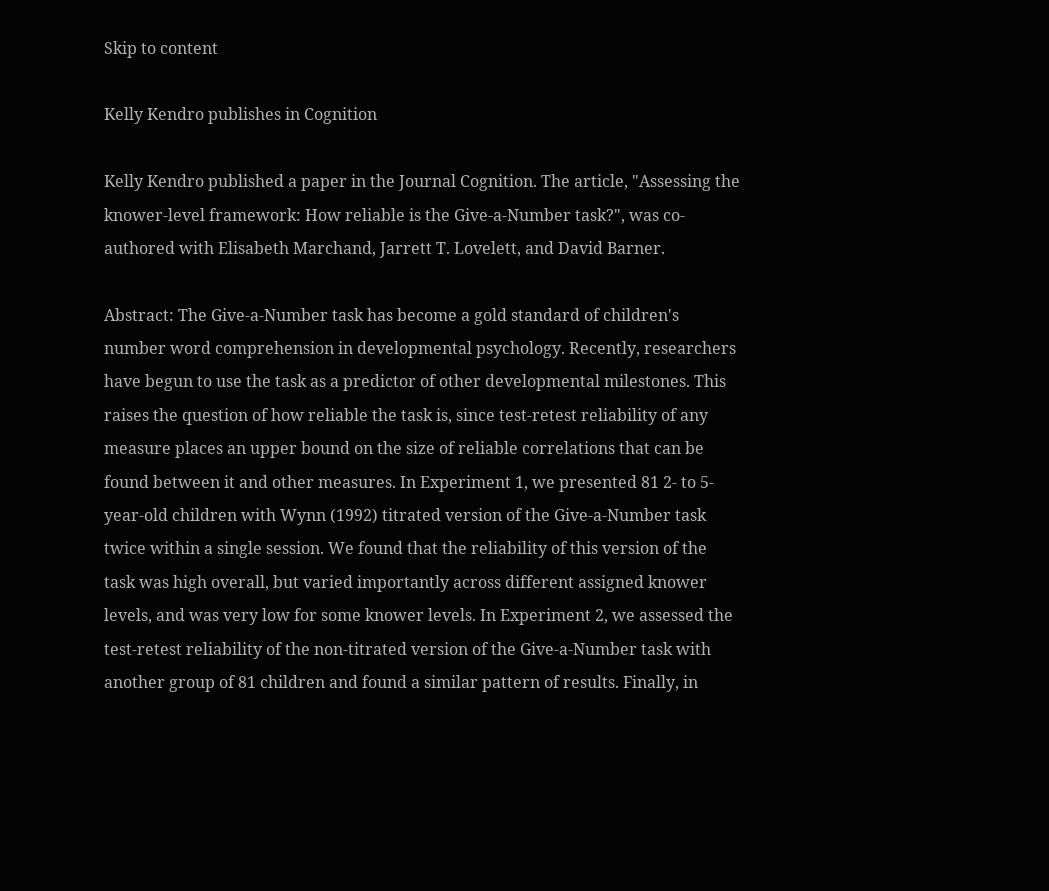Skip to content

Kelly Kendro publishes in Cognition

Kelly Kendro published a paper in the Journal Cognition. The article, "Assessing the knower-level framework: How reliable is the Give-a-Number task?", was co-authored with Elisabeth Marchand, Jarrett T. Lovelett, and David Barner.

Abstract: The Give-a-Number task has become a gold standard of children's number word comprehension in developmental psychology. Recently, researchers have begun to use the task as a predictor of other developmental milestones. This raises the question of how reliable the task is, since test-retest reliability of any measure places an upper bound on the size of reliable correlations that can be found between it and other measures. In Experiment 1, we presented 81 2- to 5-year-old children with Wynn (1992) titrated version of the Give-a-Number task twice within a single session. We found that the reliability of this version of the task was high overall, but varied importantly across different assigned knower levels, and was very low for some knower levels. In Experiment 2, we assessed the test-retest reliability of the non-titrated version of the Give-a-Number task with another group of 81 children and found a similar pattern of results. Finally, in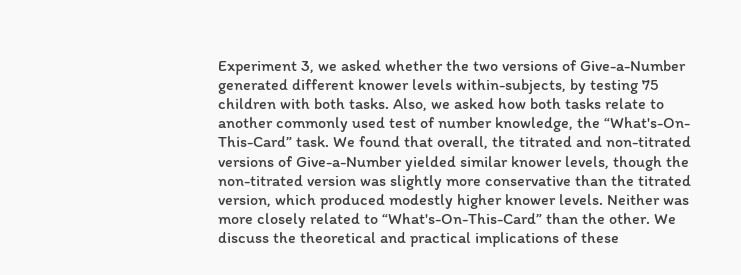Experiment 3, we asked whether the two versions of Give-a-Number generated different knower levels within-subjects, by testing 75 children with both tasks. Also, we asked how both tasks relate to another commonly used test of number knowledge, the “What's-On-This-Card” task. We found that overall, the titrated and non-titrated versions of Give-a-Number yielded similar knower levels, though the non-titrated version was slightly more conservative than the titrated version, which produced modestly higher knower levels. Neither was more closely related to “What's-On-This-Card” than the other. We discuss the theoretical and practical implications of these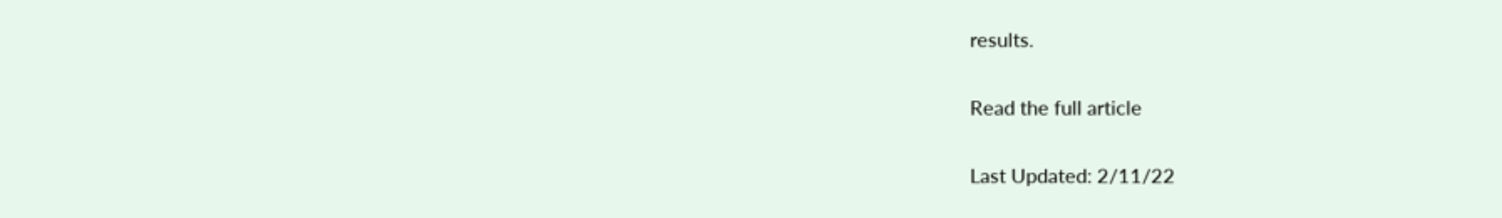results.

Read the full article

Last Updated: 2/11/22